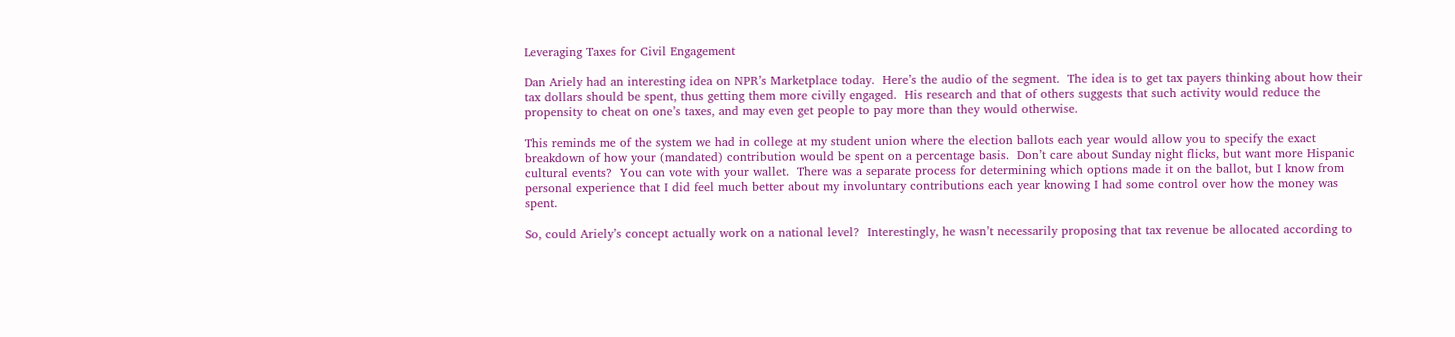Leveraging Taxes for Civil Engagement

Dan Ariely had an interesting idea on NPR’s Marketplace today.  Here’s the audio of the segment.  The idea is to get tax payers thinking about how their tax dollars should be spent, thus getting them more civilly engaged.  His research and that of others suggests that such activity would reduce the propensity to cheat on one’s taxes, and may even get people to pay more than they would otherwise.

This reminds me of the system we had in college at my student union where the election ballots each year would allow you to specify the exact breakdown of how your (mandated) contribution would be spent on a percentage basis.  Don’t care about Sunday night flicks, but want more Hispanic cultural events?  You can vote with your wallet.  There was a separate process for determining which options made it on the ballot, but I know from personal experience that I did feel much better about my involuntary contributions each year knowing I had some control over how the money was spent.

So, could Ariely’s concept actually work on a national level?  Interestingly, he wasn’t necessarily proposing that tax revenue be allocated according to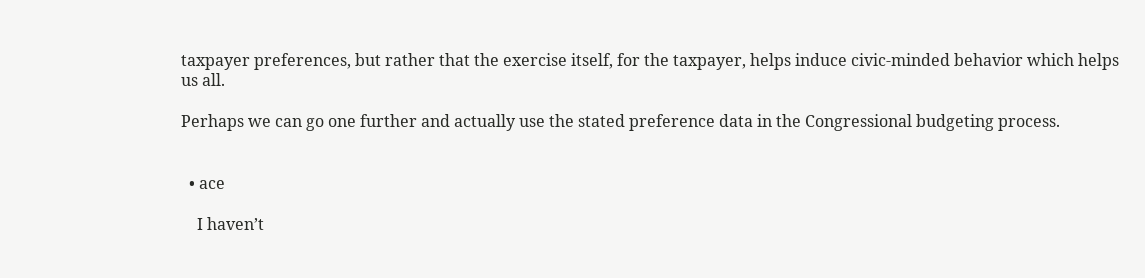taxpayer preferences, but rather that the exercise itself, for the taxpayer, helps induce civic-minded behavior which helps us all.

Perhaps we can go one further and actually use the stated preference data in the Congressional budgeting process.


  • ace

    I haven’t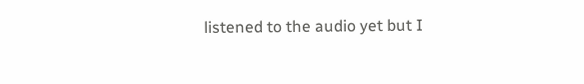listened to the audio yet but I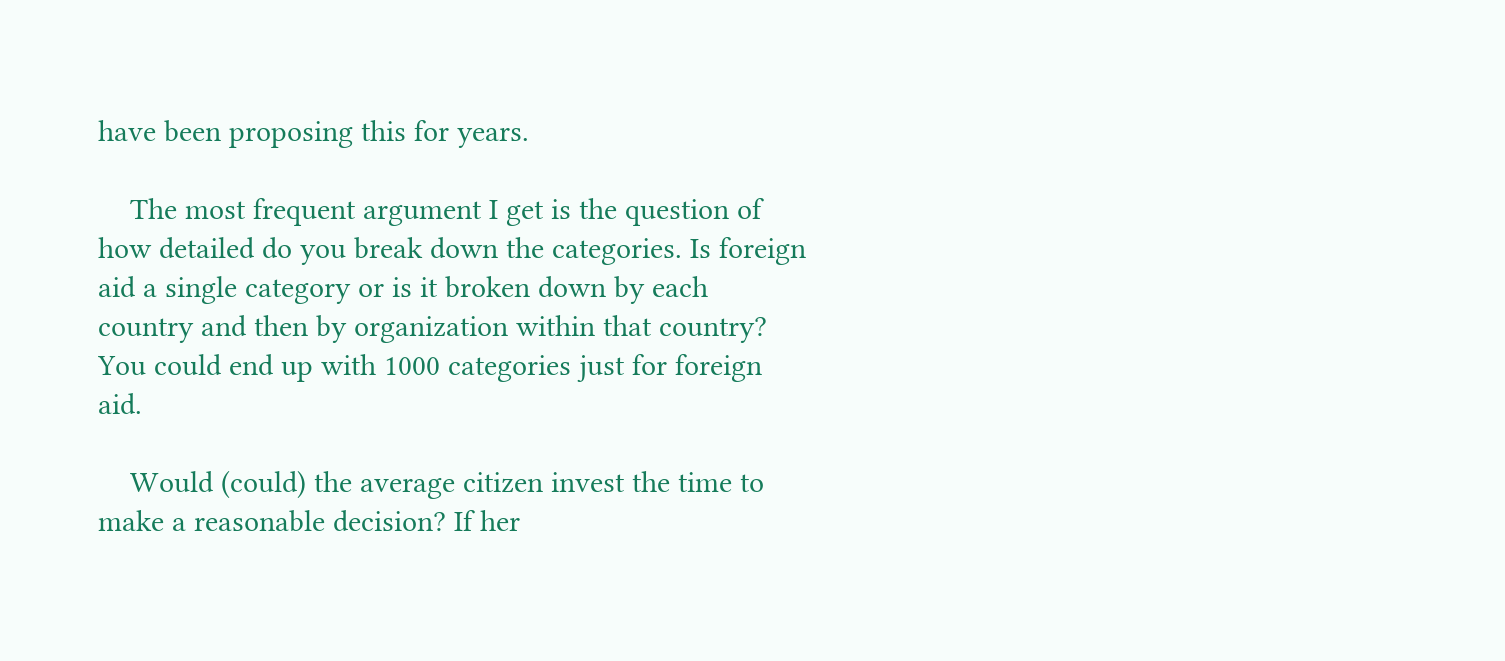have been proposing this for years.

    The most frequent argument I get is the question of how detailed do you break down the categories. Is foreign aid a single category or is it broken down by each country and then by organization within that country? You could end up with 1000 categories just for foreign aid.

    Would (could) the average citizen invest the time to make a reasonable decision? If her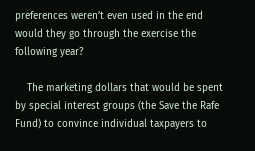preferences weren’t even used in the end would they go through the exercise the following year?

    The marketing dollars that would be spent by special interest groups (the Save the Rafe Fund) to convince individual taxpayers to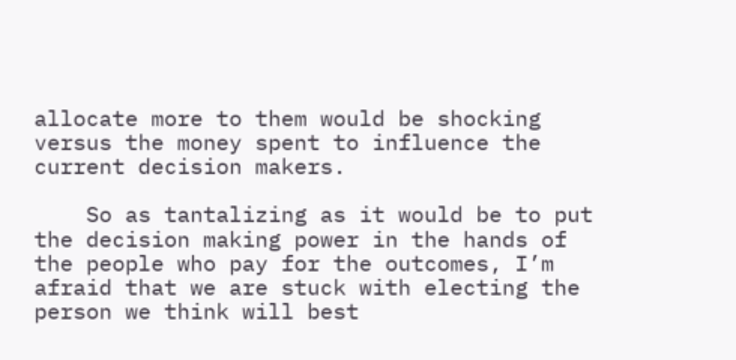allocate more to them would be shocking versus the money spent to influence the current decision makers.

    So as tantalizing as it would be to put the decision making power in the hands of the people who pay for the outcomes, I’m afraid that we are stuck with electing the person we think will best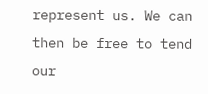represent us. We can then be free to tend our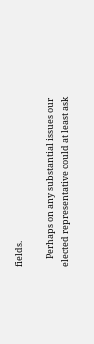fields.

    Perhaps on any substantial issues our elected representative could at least ask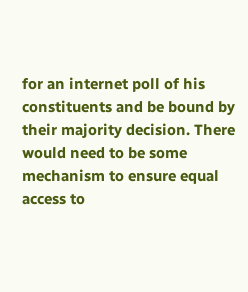for an internet poll of his constituents and be bound by their majority decision. There would need to be some mechanism to ensure equal access to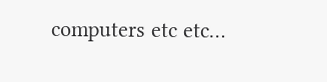computers etc etc…